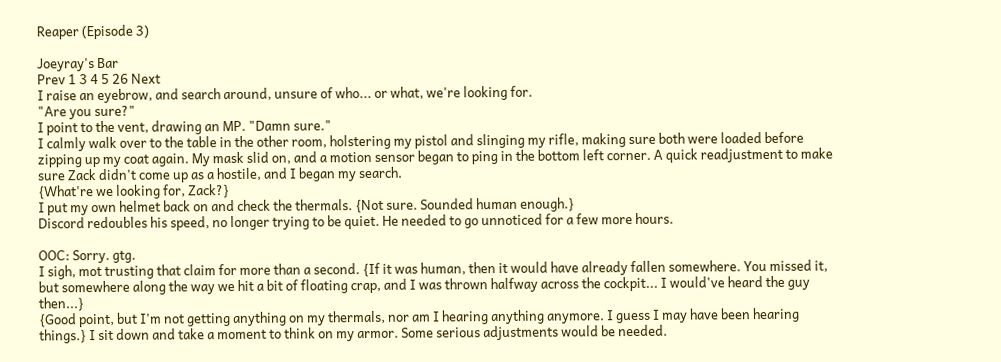Reaper (Episode 3)

Joeyray's Bar
Prev 1 3 4 5 26 Next
I raise an eyebrow, and search around, unsure of who... or what, we're looking for.
"Are you sure?"
I point to the vent, drawing an MP. "Damn sure."
I calmly walk over to the table in the other room, holstering my pistol and slinging my rifle, making sure both were loaded before zipping up my coat again. My mask slid on, and a motion sensor began to ping in the bottom left corner. A quick readjustment to make sure Zack didn't come up as a hostile, and I began my search.
{What're we looking for, Zack?}
I put my own helmet back on and check the thermals. {Not sure. Sounded human enough.}
Discord redoubles his speed, no longer trying to be quiet. He needed to go unnoticed for a few more hours.

OOC: Sorry. gtg.
I sigh, mot trusting that claim for more than a second. {If it was human, then it would have already fallen somewhere. You missed it, but somewhere along the way we hit a bit of floating crap, and I was thrown halfway across the cockpit... I would've heard the guy then...}
{Good point, but I'm not getting anything on my thermals, nor am I hearing anything anymore. I guess I may have been hearing things.} I sit down and take a moment to think on my armor. Some serious adjustments would be needed.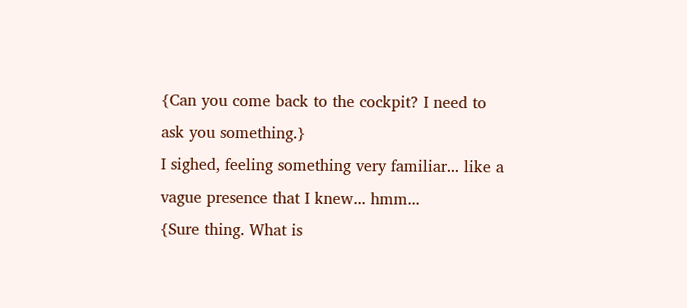{Can you come back to the cockpit? I need to ask you something.}
I sighed, feeling something very familiar... like a vague presence that I knew... hmm...
{Sure thing. What is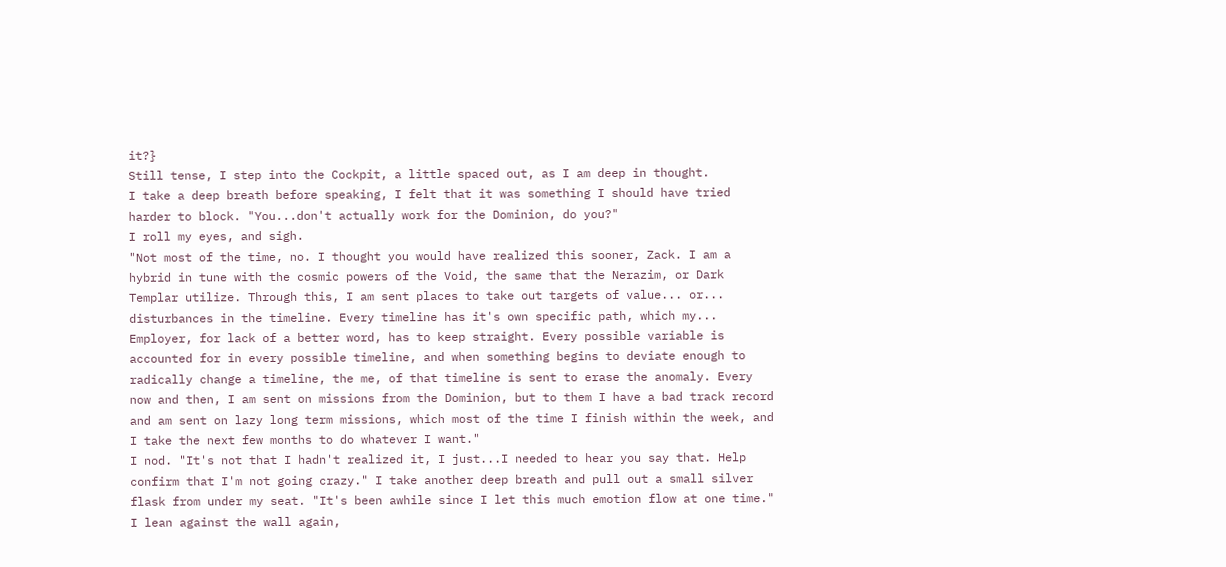it?}
Still tense, I step into the Cockpit, a little spaced out, as I am deep in thought.
I take a deep breath before speaking, I felt that it was something I should have tried harder to block. "You...don't actually work for the Dominion, do you?"
I roll my eyes, and sigh.
"Not most of the time, no. I thought you would have realized this sooner, Zack. I am a hybrid in tune with the cosmic powers of the Void, the same that the Nerazim, or Dark Templar utilize. Through this, I am sent places to take out targets of value... or... disturbances in the timeline. Every timeline has it's own specific path, which my... Employer, for lack of a better word, has to keep straight. Every possible variable is accounted for in every possible timeline, and when something begins to deviate enough to radically change a timeline, the me, of that timeline is sent to erase the anomaly. Every now and then, I am sent on missions from the Dominion, but to them I have a bad track record and am sent on lazy long term missions, which most of the time I finish within the week, and I take the next few months to do whatever I want."
I nod. "It's not that I hadn't realized it, I just...I needed to hear you say that. Help confirm that I'm not going crazy." I take another deep breath and pull out a small silver flask from under my seat. "It's been awhile since I let this much emotion flow at one time."
I lean against the wall again,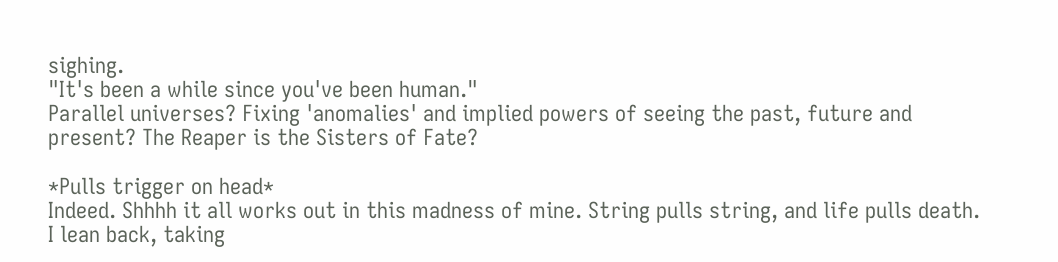sighing.
"It's been a while since you've been human."
Parallel universes? Fixing 'anomalies' and implied powers of seeing the past, future and present? The Reaper is the Sisters of Fate?

*Pulls trigger on head*
Indeed. Shhhh it all works out in this madness of mine. String pulls string, and life pulls death.
I lean back, taking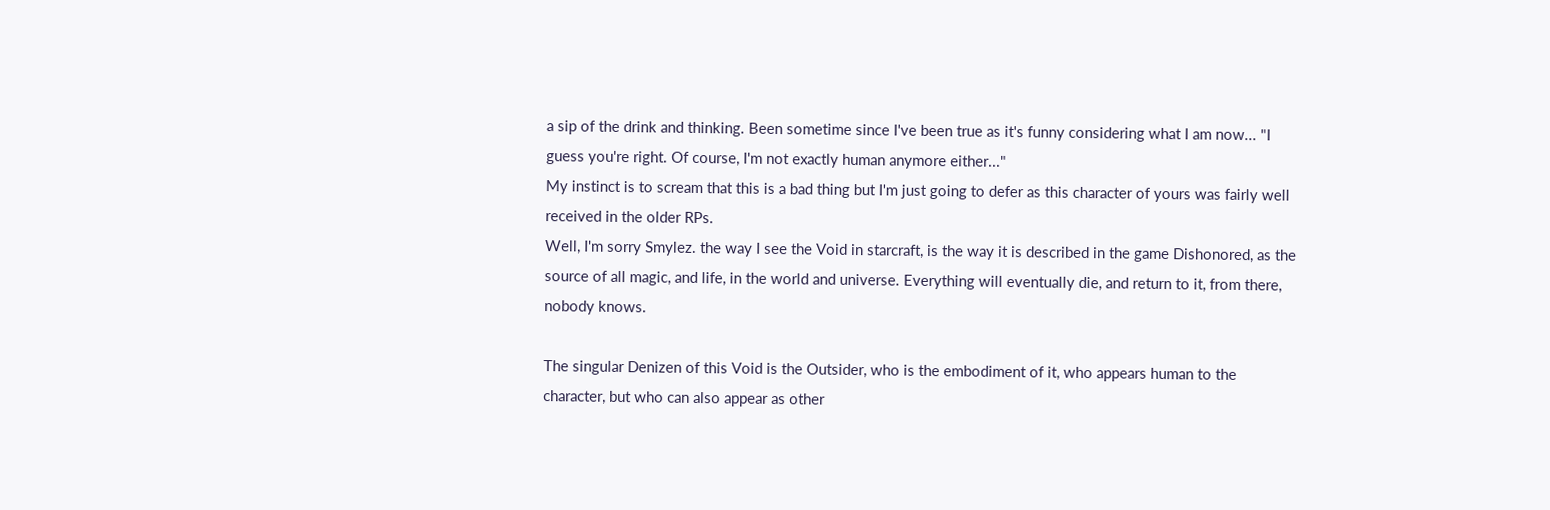a sip of the drink and thinking. Been sometime since I've been true as it's funny considering what I am now... "I guess you're right. Of course, I'm not exactly human anymore either..."
My instinct is to scream that this is a bad thing but I'm just going to defer as this character of yours was fairly well received in the older RPs.
Well, I'm sorry Smylez. the way I see the Void in starcraft, is the way it is described in the game Dishonored, as the source of all magic, and life, in the world and universe. Everything will eventually die, and return to it, from there, nobody knows.

The singular Denizen of this Void is the Outsider, who is the embodiment of it, who appears human to the character, but who can also appear as other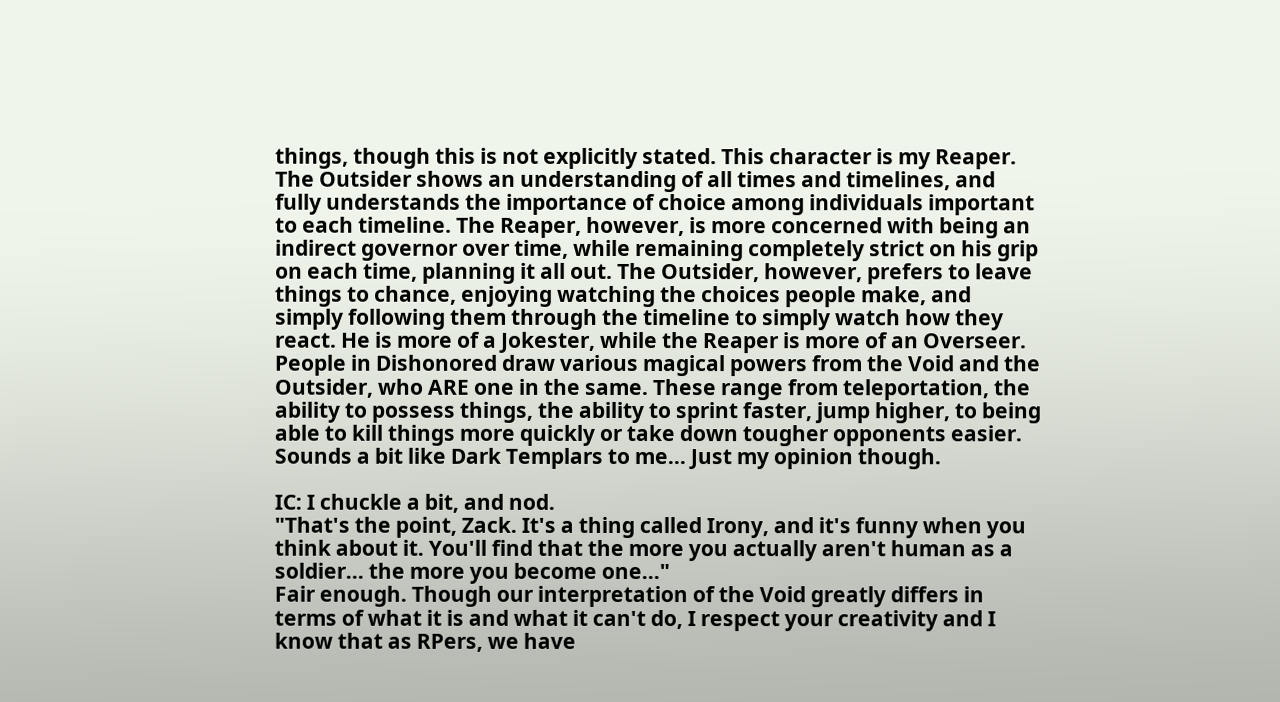things, though this is not explicitly stated. This character is my Reaper.
The Outsider shows an understanding of all times and timelines, and fully understands the importance of choice among individuals important to each timeline. The Reaper, however, is more concerned with being an indirect governor over time, while remaining completely strict on his grip on each time, planning it all out. The Outsider, however, prefers to leave things to chance, enjoying watching the choices people make, and simply following them through the timeline to simply watch how they react. He is more of a Jokester, while the Reaper is more of an Overseer.
People in Dishonored draw various magical powers from the Void and the Outsider, who ARE one in the same. These range from teleportation, the ability to possess things, the ability to sprint faster, jump higher, to being able to kill things more quickly or take down tougher opponents easier.
Sounds a bit like Dark Templars to me... Just my opinion though.

IC: I chuckle a bit, and nod.
"That's the point, Zack. It's a thing called Irony, and it's funny when you think about it. You'll find that the more you actually aren't human as a soldier... the more you become one..."
Fair enough. Though our interpretation of the Void greatly differs in terms of what it is and what it can't do, I respect your creativity and I know that as RPers, we have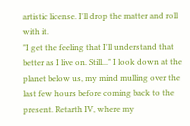artistic license. I'll drop the matter and roll with it.
"I get the feeling that I'll understand that better as I live on. Still..." I look down at the planet below us, my mind mulling over the last few hours before coming back to the present. Retarth IV, where my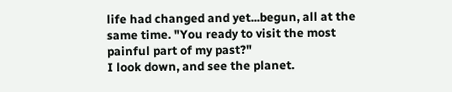life had changed and yet...begun, all at the same time. "You ready to visit the most painful part of my past?"
I look down, and see the planet.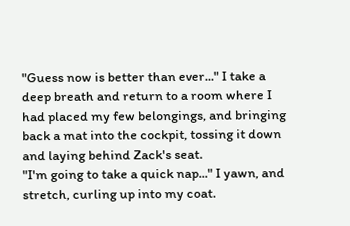"Guess now is better than ever..." I take a deep breath and return to a room where I had placed my few belongings, and bringing back a mat into the cockpit, tossing it down and laying behind Zack's seat.
"I'm going to take a quick nap..." I yawn, and stretch, curling up into my coat.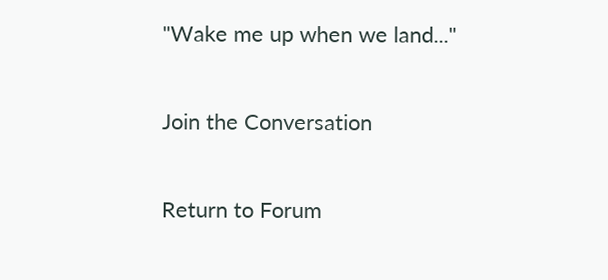"Wake me up when we land..."

Join the Conversation

Return to Forum